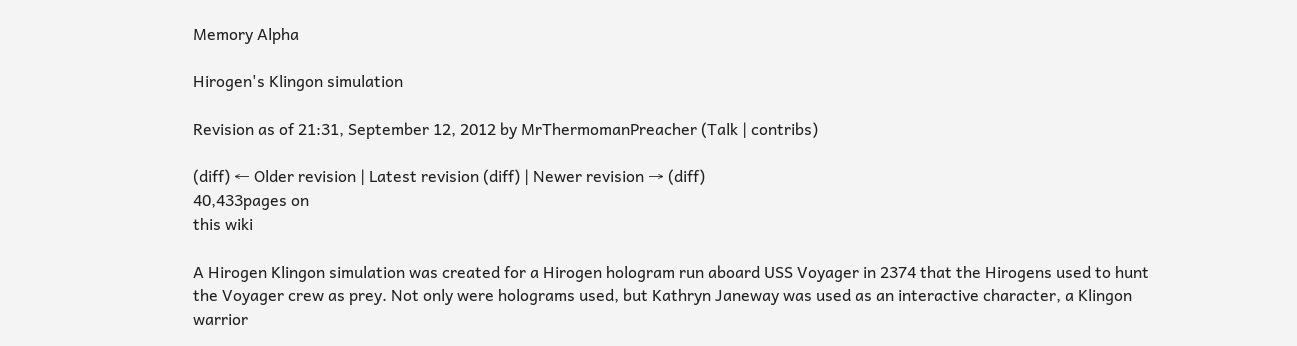Memory Alpha

Hirogen's Klingon simulation

Revision as of 21:31, September 12, 2012 by MrThermomanPreacher (Talk | contribs)

(diff) ← Older revision | Latest revision (diff) | Newer revision → (diff)
40,433pages on
this wiki

A Hirogen Klingon simulation was created for a Hirogen hologram run aboard USS Voyager in 2374 that the Hirogens used to hunt the Voyager crew as prey. Not only were holograms used, but Kathryn Janeway was used as an interactive character, a Klingon warrior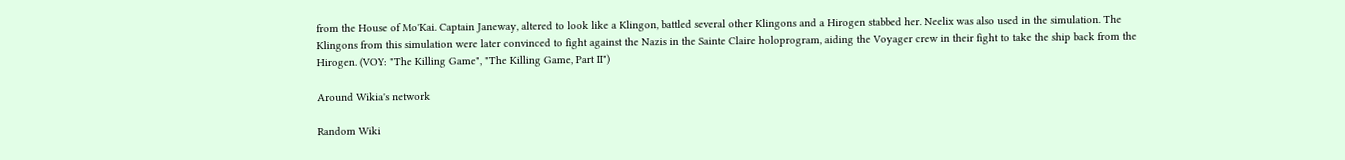from the House of Mo'Kai. Captain Janeway, altered to look like a Klingon, battled several other Klingons and a Hirogen stabbed her. Neelix was also used in the simulation. The Klingons from this simulation were later convinced to fight against the Nazis in the Sainte Claire holoprogram, aiding the Voyager crew in their fight to take the ship back from the Hirogen. (VOY: "The Killing Game", "The Killing Game, Part II")

Around Wikia's network

Random Wiki